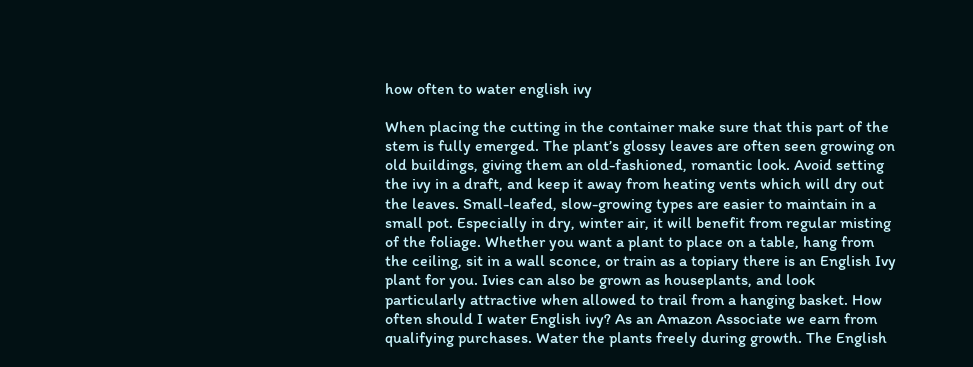how often to water english ivy

When placing the cutting in the container make sure that this part of the stem is fully emerged. The plant’s glossy leaves are often seen growing on old buildings, giving them an old-fashioned, romantic look. Avoid setting the ivy in a draft, and keep it away from heating vents which will dry out the leaves. Small-leafed, slow-growing types are easier to maintain in a small pot. Especially in dry, winter air, it will benefit from regular misting of the foliage. Whether you want a plant to place on a table, hang from the ceiling, sit in a wall sconce, or train as a topiary there is an English Ivy plant for you. Ivies can also be grown as houseplants, and look particularly attractive when allowed to trail from a hanging basket. How often should I water English ivy? As an Amazon Associate we earn from qualifying purchases. Water the plants freely during growth. The English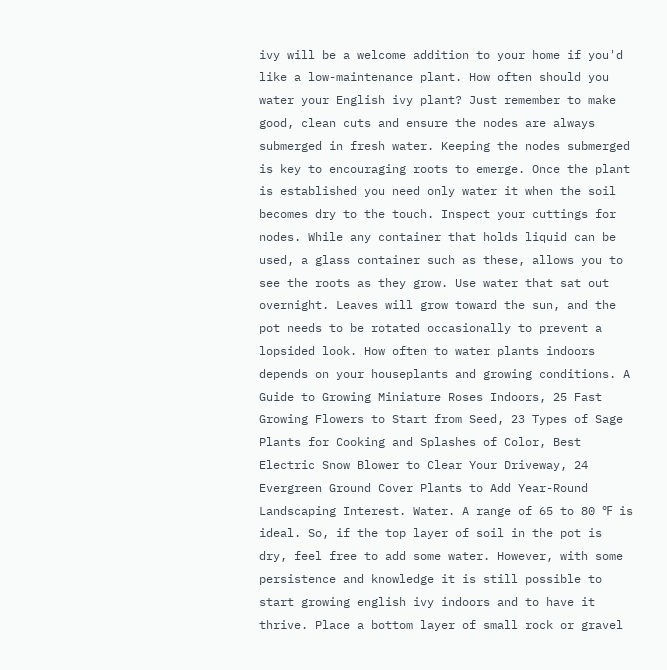ivy will be a welcome addition to your home if you'd like a low-maintenance plant. How often should you water your English ivy plant? Just remember to make good, clean cuts and ensure the nodes are always submerged in fresh water. Keeping the nodes submerged is key to encouraging roots to emerge. Once the plant is established you need only water it when the soil becomes dry to the touch. Inspect your cuttings for nodes. While any container that holds liquid can be used, a glass container such as these, allows you to see the roots as they grow. Use water that sat out overnight. Leaves will grow toward the sun, and the pot needs to be rotated occasionally to prevent a lopsided look. How often to water plants indoors depends on your houseplants and growing conditions. A Guide to Growing Miniature Roses Indoors, 25 Fast Growing Flowers to Start from Seed, 23 Types of Sage Plants for Cooking and Splashes of Color, Best Electric Snow Blower to Clear Your Driveway, 24 Evergreen Ground Cover Plants to Add Year-Round Landscaping Interest. Water. A range of 65 to 80 ℉ is ideal. So, if the top layer of soil in the pot is dry, feel free to add some water. However, with some persistence and knowledge it is still possible to start growing english ivy indoors and to have it thrive. Place a bottom layer of small rock or gravel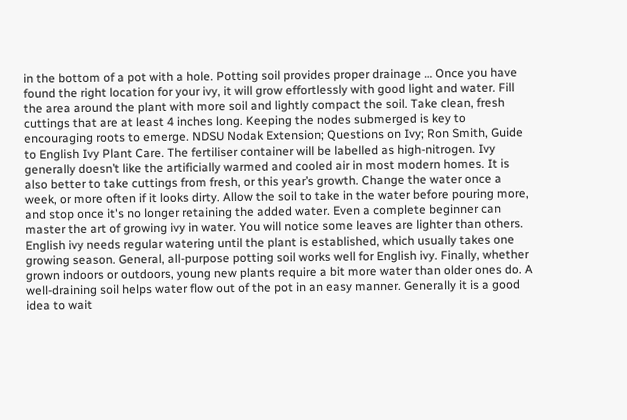in the bottom of a pot with a hole. Potting soil provides proper drainage … Once you have found the right location for your ivy, it will grow effortlessly with good light and water. Fill the area around the plant with more soil and lightly compact the soil. Take clean, fresh cuttings that are at least 4 inches long. Keeping the nodes submerged is key to encouraging roots to emerge. NDSU Nodak Extension; Questions on Ivy; Ron Smith, Guide to English Ivy Plant Care. The fertiliser container will be labelled as high-nitrogen. Ivy generally doesn’t like the artificially warmed and cooled air in most modern homes. It is also better to take cuttings from fresh, or this year’s growth. Change the water once a week, or more often if it looks dirty. Allow the soil to take in the water before pouring more, and stop once it's no longer retaining the added water. Even a complete beginner can master the art of growing ivy in water. You will notice some leaves are lighter than others. English ivy needs regular watering until the plant is established, which usually takes one growing season. General, all-purpose potting soil works well for English ivy. Finally, whether grown indoors or outdoors, young new plants require a bit more water than older ones do. A well-draining soil helps water flow out of the pot in an easy manner. Generally it is a good idea to wait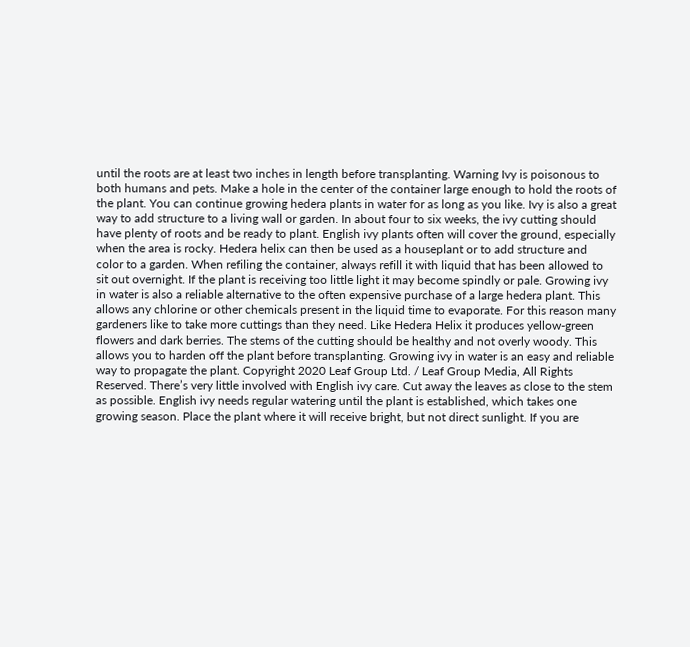until the roots are at least two inches in length before transplanting. Warning Ivy is poisonous to both humans and pets. Make a hole in the center of the container large enough to hold the roots of the plant. You can continue growing hedera plants in water for as long as you like. Ivy is also a great way to add structure to a living wall or garden. In about four to six weeks, the ivy cutting should have plenty of roots and be ready to plant. English ivy plants often will cover the ground, especially when the area is rocky. Hedera helix can then be used as a houseplant or to add structure and color to a garden. When refiling the container, always refill it with liquid that has been allowed to sit out overnight. If the plant is receiving too little light it may become spindly or pale. Growing ivy in water is also a reliable alternative to the often expensive purchase of a large hedera plant. This allows any chlorine or other chemicals present in the liquid time to evaporate. For this reason many gardeners like to take more cuttings than they need. Like Hedera Helix it produces yellow-green flowers and dark berries. The stems of the cutting should be healthy and not overly woody. This allows you to harden off the plant before transplanting. Growing ivy in water is an easy and reliable way to propagate the plant. Copyright 2020 Leaf Group Ltd. / Leaf Group Media, All Rights Reserved. There’s very little involved with English ivy care. Cut away the leaves as close to the stem as possible. English ivy needs regular watering until the plant is established, which takes one growing season. Place the plant where it will receive bright, but not direct sunlight. If you are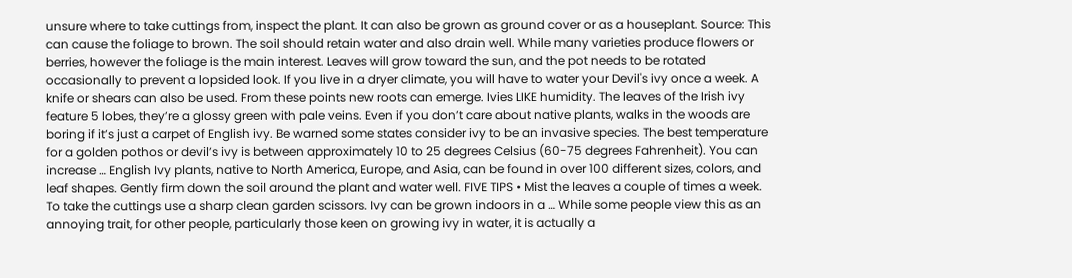unsure where to take cuttings from, inspect the plant. It can also be grown as ground cover or as a houseplant. Source: This can cause the foliage to brown. The soil should retain water and also drain well. While many varieties produce flowers or berries, however the foliage is the main interest. Leaves will grow toward the sun, and the pot needs to be rotated occasionally to prevent a lopsided look. If you live in a dryer climate, you will have to water your Devil's ivy once a week. A knife or shears can also be used. From these points new roots can emerge. Ivies LIKE humidity. The leaves of the Irish ivy feature 5 lobes, they’re a glossy green with pale veins. Even if you don’t care about native plants, walks in the woods are boring if it’s just a carpet of English ivy. Be warned some states consider ivy to be an invasive species. The best temperature for a golden pothos or devil’s ivy is between approximately 10 to 25 degrees Celsius (60-75 degrees Fahrenheit). You can increase … English Ivy plants, native to North America, Europe, and Asia, can be found in over 100 different sizes, colors, and leaf shapes. Gently firm down the soil around the plant and water well. FIVE TIPS • Mist the leaves a couple of times a week. To take the cuttings use a sharp clean garden scissors. Ivy can be grown indoors in a … While some people view this as an annoying trait, for other people, particularly those keen on growing ivy in water, it is actually a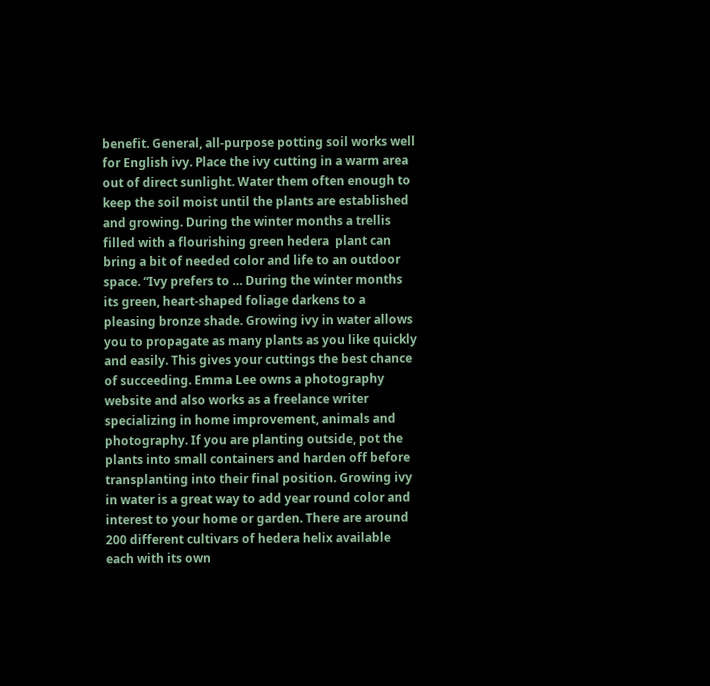benefit. General, all-purpose potting soil works well for English ivy. Place the ivy cutting in a warm area out of direct sunlight. Water them often enough to keep the soil moist until the plants are established and growing. During the winter months a trellis filled with a flourishing green hedera  plant can bring a bit of needed color and life to an outdoor space. “Ivy prefers to … During the winter months its green, heart-shaped foliage darkens to a pleasing bronze shade. Growing ivy in water allows you to propagate as many plants as you like quickly and easily. This gives your cuttings the best chance of succeeding. Emma Lee owns a photography website and also works as a freelance writer specializing in home improvement, animals and photography. If you are planting outside, pot the plants into small containers and harden off before transplanting into their final position. Growing ivy in water is a great way to add year round color and interest to your home or garden. There are around 200 different cultivars of hedera helix available each with its own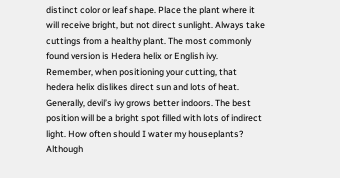distinct color or leaf shape. Place the plant where it will receive bright, but not direct sunlight. Always take cuttings from a healthy plant. The most commonly found version is Hedera helix or English ivy. Remember, when positioning your cutting, that hedera helix dislikes direct sun and lots of heat. Generally, devil’s ivy grows better indoors. The best position will be a bright spot filled with lots of indirect light. How often should I water my houseplants? Although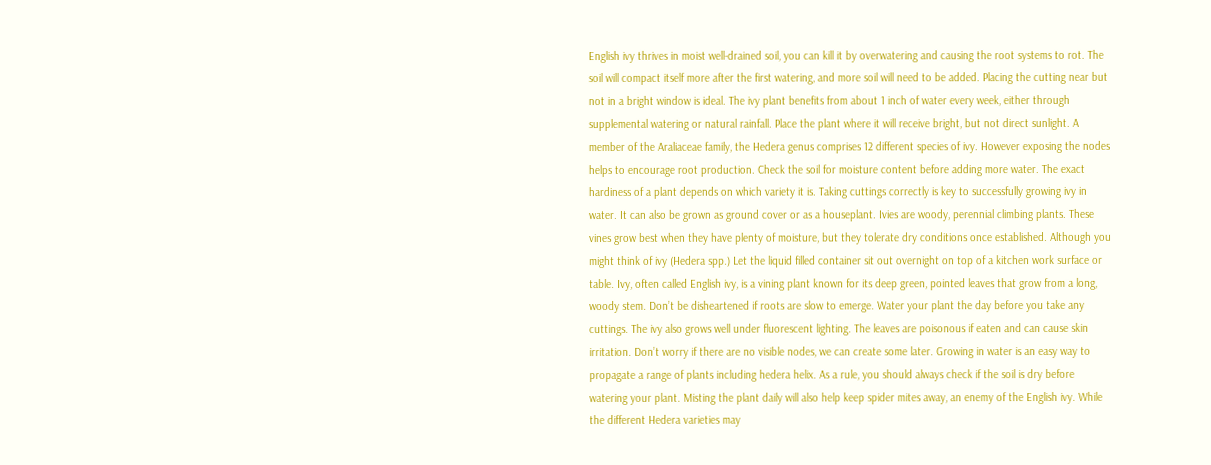English ivy thrives in moist well-drained soil, you can kill it by overwatering and causing the root systems to rot. The soil will compact itself more after the first watering, and more soil will need to be added. Placing the cutting near but not in a bright window is ideal. The ivy plant benefits from about 1 inch of water every week, either through supplemental watering or natural rainfall. Place the plant where it will receive bright, but not direct sunlight. A member of the Araliaceae family, the Hedera genus comprises 12 different species of ivy. However exposing the nodes helps to encourage root production. Check the soil for moisture content before adding more water. The exact hardiness of a plant depends on which variety it is. Taking cuttings correctly is key to successfully growing ivy in water. It can also be grown as ground cover or as a houseplant. Ivies are woody, perennial climbing plants. These vines grow best when they have plenty of moisture, but they tolerate dry conditions once established. Although you might think of ivy (Hedera spp.) Let the liquid filled container sit out overnight on top of a kitchen work surface or table. Ivy, often called English ivy, is a vining plant known for its deep green, pointed leaves that grow from a long, woody stem. Don’t be disheartened if roots are slow to emerge. Water your plant the day before you take any cuttings. The ivy also grows well under fluorescent lighting. The leaves are poisonous if eaten and can cause skin irritation. Don’t worry if there are no visible nodes, we can create some later. Growing in water is an easy way to propagate a range of plants including hedera helix. As a rule, you should always check if the soil is dry before watering your plant. Misting the plant daily will also help keep spider mites away, an enemy of the English ivy. While the different Hedera varieties may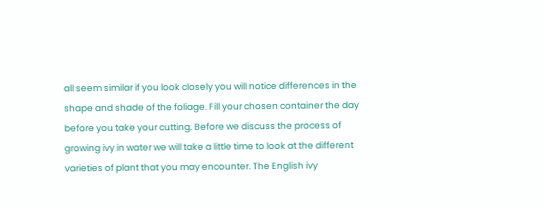all seem similar if you look closely you will notice differences in the shape and shade of the foliage. Fill your chosen container the day before you take your cutting. Before we discuss the process of growing ivy in water we will take a little time to look at the different varieties of plant that you may encounter. The English ivy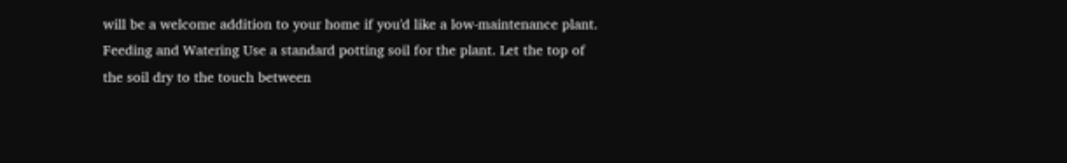will be a welcome addition to your home if you'd like a low-maintenance plant. Feeding and Watering Use a standard potting soil for the plant. Let the top of the soil dry to the touch between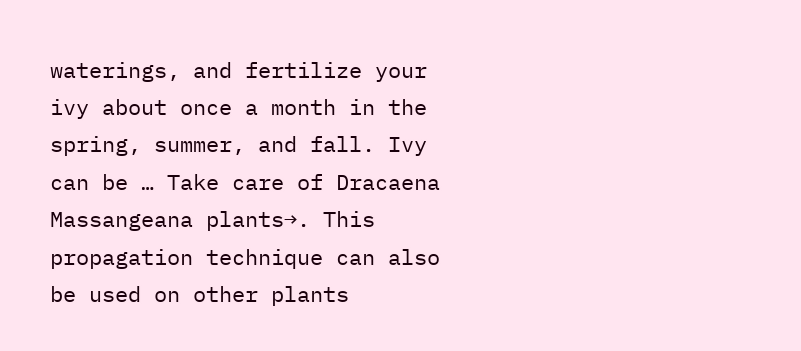waterings, and fertilize your ivy about once a month in the spring, summer, and fall. Ivy can be … Take care of Dracaena Massangeana plants→. This propagation technique can also be used on other plants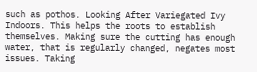such as pothos. Looking After Variegated Ivy Indoors. This helps the roots to establish themselves. Making sure the cutting has enough water, that is regularly changed, negates most issues. Taking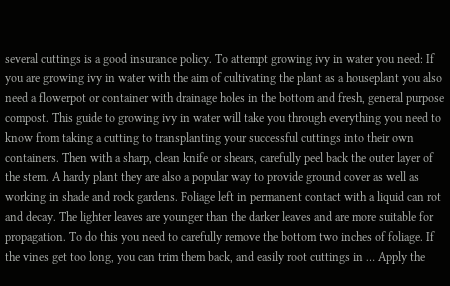several cuttings is a good insurance policy. To attempt growing ivy in water you need: If you are growing ivy in water with the aim of cultivating the plant as a houseplant you also need a flowerpot or container with drainage holes in the bottom and fresh, general purpose compost. This guide to growing ivy in water will take you through everything you need to know from taking a cutting to transplanting your successful cuttings into their own containers. Then with a sharp, clean knife or shears, carefully peel back the outer layer of the stem. A hardy plant they are also a popular way to provide ground cover as well as working in shade and rock gardens. Foliage left in permanent contact with a liquid can rot and decay. The lighter leaves are younger than the darker leaves and are more suitable for propagation. To do this you need to carefully remove the bottom two inches of foliage. If the vines get too long, you can trim them back, and easily root cuttings in … Apply the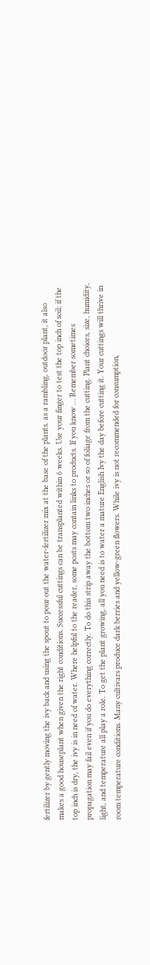fertilizer by gently moving the ivy back and using the spout to pour out the water-fertilizer mix at the base of the plants. as a rambling, outdoor plant, it also makes a good houseplant when given the right conditions. Successful cuttings can be transplanted within 6 weeks. Use your finger to test the top inch of soil; if the top inch is dry, the ivy is in need of water. Where helpful to the reader, some posts may contain links to products. If you know … Remember sometimes propagation may fail even if you do everything correctly. To do this strip away the bottom two inches or so of foliage from the cutting. Plant choices, size, humidity, light, and temperature all play a role. To get the plant growing, all you need is to water a mature English Ivy the day before cutting it. Your cuttings will thrive in room temperature conditions. Many cultivars produce dark berries and yellow-green flowers. While ivy is not recommended for consumption,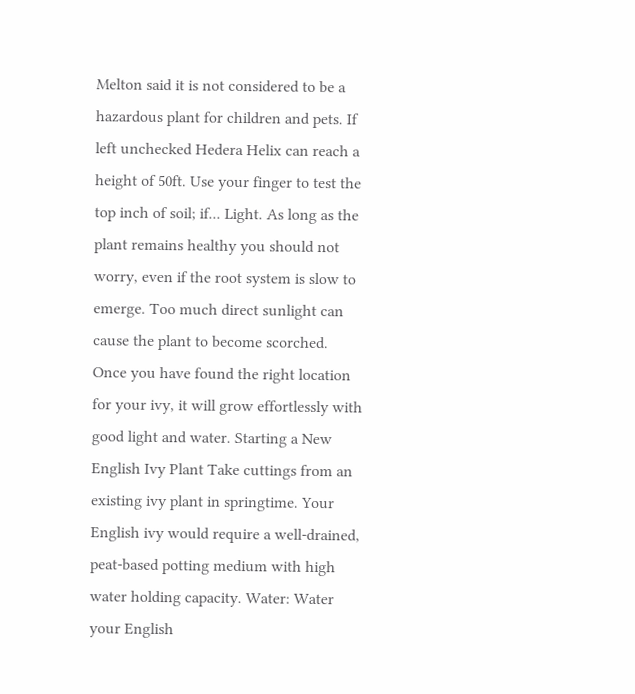Melton said it is not considered to be a hazardous plant for children and pets. If left unchecked Hedera Helix can reach a height of 50ft. Use your finger to test the top inch of soil; if... Light. As long as the plant remains healthy you should not worry, even if the root system is slow to emerge. Too much direct sunlight can cause the plant to become scorched. Once you have found the right location for your ivy, it will grow effortlessly with good light and water. Starting a New English Ivy Plant Take cuttings from an existing ivy plant in springtime. Your English ivy would require a well-drained, peat-based potting medium with high water holding capacity. Water: Water your English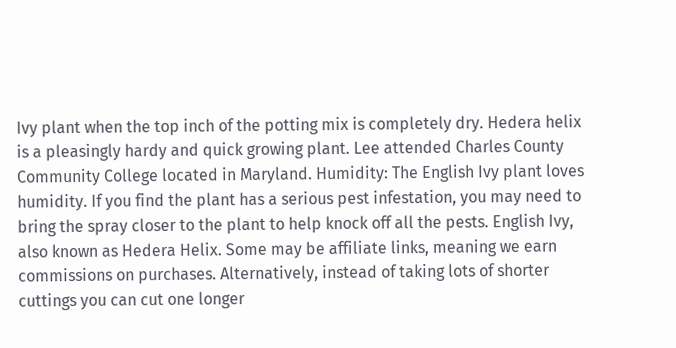Ivy plant when the top inch of the potting mix is completely dry. Hedera helix is a pleasingly hardy and quick growing plant. Lee attended Charles County Community College located in Maryland. Humidity: The English Ivy plant loves humidity. If you find the plant has a serious pest infestation, you may need to bring the spray closer to the plant to help knock off all the pests. English Ivy, also known as Hedera Helix. Some may be affiliate links, meaning we earn commissions on purchases. Alternatively, instead of taking lots of shorter cuttings you can cut one longer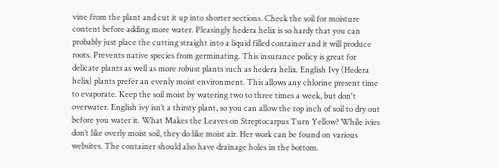vine from the plant and cut it up into shorter sections. Check the soil for moisture content before adding more water. Pleasingly hedera helix is so hardy that you can probably just place the cutting straight into a liquid filled container and it will produce roots. Prevents native species from germinating. This insurance policy is great for delicate plants as well as more robust plants such as hedera helix. English Ivy (Hedera helix) plants prefer an evenly moist environment. This allows any chlorine present time to evaporate. Keep the soil moist by watering two to three times a week, but don't overwater. English ivy isn’t a thirsty plant, so you can allow the top inch of soil to dry out before you water it. What Makes the Leaves on Streptocarpus Turn Yellow? While ivies don’t like overly moist soil, they do like moist air. Her work can be found on various websites. The container should also have drainage holes in the bottom.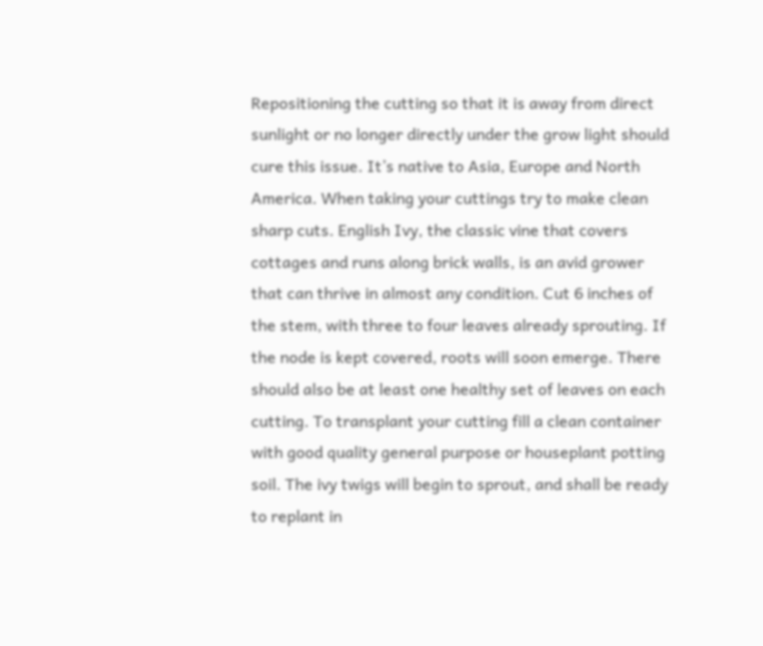Repositioning the cutting so that it is away from direct sunlight or no longer directly under the grow light should cure this issue. It’s native to Asia, Europe and North America. When taking your cuttings try to make clean sharp cuts. English Ivy, the classic vine that covers cottages and runs along brick walls, is an avid grower that can thrive in almost any condition. Cut 6 inches of the stem, with three to four leaves already sprouting. If the node is kept covered, roots will soon emerge. There should also be at least one healthy set of leaves on each cutting. To transplant your cutting fill a clean container with good quality general purpose or houseplant potting soil. The ivy twigs will begin to sprout, and shall be ready to replant in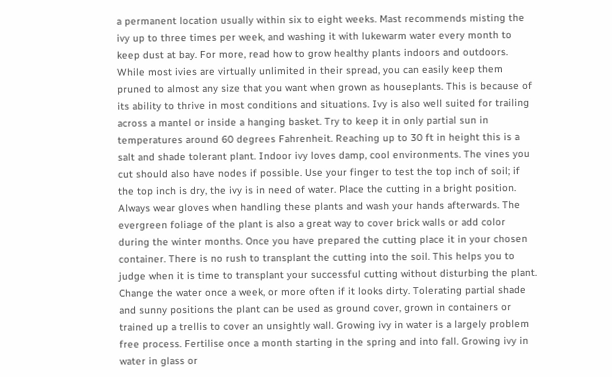a permanent location usually within six to eight weeks. Mast recommends misting the ivy up to three times per week, and washing it with lukewarm water every month to keep dust at bay. For more, read how to grow healthy plants indoors and outdoors. While most ivies are virtually unlimited in their spread, you can easily keep them pruned to almost any size that you want when grown as houseplants. This is because of its ability to thrive in most conditions and situations. Ivy is also well suited for trailing across a mantel or inside a hanging basket. Try to keep it in only partial sun in temperatures around 60 degrees Fahrenheit. Reaching up to 30 ft in height this is a salt and shade tolerant plant. Indoor ivy loves damp, cool environments. The vines you cut should also have nodes if possible. Use your finger to test the top inch of soil; if the top inch is dry, the ivy is in need of water. Place the cutting in a bright position. Always wear gloves when handling these plants and wash your hands afterwards. The evergreen foliage of the plant is also a great way to cover brick walls or add color during the winter months. Once you have prepared the cutting place it in your chosen container. There is no rush to transplant the cutting into the soil. This helps you to judge when it is time to transplant your successful cutting without disturbing the plant. Change the water once a week, or more often if it looks dirty. Tolerating partial shade and sunny positions the plant can be used as ground cover, grown in containers or trained up a trellis to cover an unsightly wall. Growing ivy in water is a largely problem free process. Fertilise once a month starting in the spring and into fall. Growing ivy in water in glass or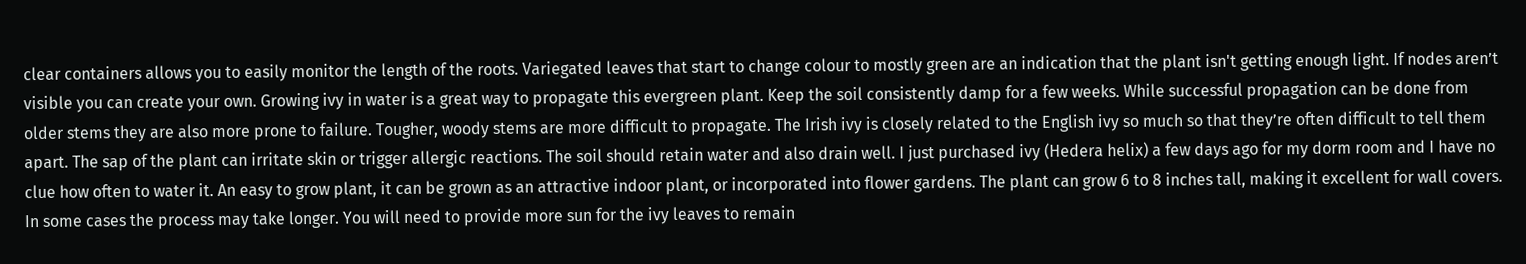clear containers allows you to easily monitor the length of the roots. Variegated leaves that start to change colour to mostly green are an indication that the plant isn't getting enough light. If nodes aren’t visible you can create your own. Growing ivy in water is a great way to propagate this evergreen plant. Keep the soil consistently damp for a few weeks. While successful propagation can be done from older stems they are also more prone to failure. Tougher, woody stems are more difficult to propagate. The Irish ivy is closely related to the English ivy so much so that they’re often difficult to tell them apart. The sap of the plant can irritate skin or trigger allergic reactions. The soil should retain water and also drain well. I just purchased ivy (Hedera helix) a few days ago for my dorm room and I have no clue how often to water it. An easy to grow plant, it can be grown as an attractive indoor plant, or incorporated into flower gardens. The plant can grow 6 to 8 inches tall, making it excellent for wall covers. In some cases the process may take longer. You will need to provide more sun for the ivy leaves to remain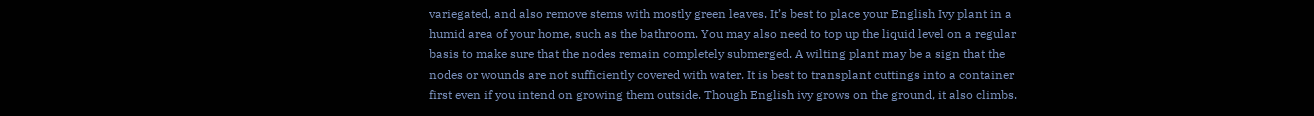variegated, and also remove stems with mostly green leaves. It’s best to place your English Ivy plant in a humid area of your home, such as the bathroom. You may also need to top up the liquid level on a regular basis to make sure that the nodes remain completely submerged. A wilting plant may be a sign that the nodes or wounds are not sufficiently covered with water. It is best to transplant cuttings into a container first even if you intend on growing them outside. Though English ivy grows on the ground, it also climbs.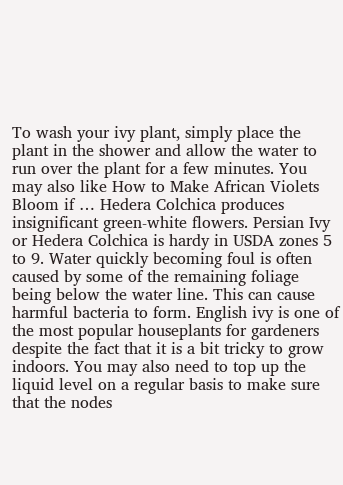To wash your ivy plant, simply place the plant in the shower and allow the water to run over the plant for a few minutes. You may also like How to Make African Violets Bloom if … Hedera Colchica produces insignificant green-white flowers. Persian Ivy or Hedera Colchica is hardy in USDA zones 5 to 9. Water quickly becoming foul is often caused by some of the remaining foliage being below the water line. This can cause harmful bacteria to form. English ivy is one of the most popular houseplants for gardeners despite the fact that it is a bit tricky to grow indoors. You may also need to top up the liquid level on a regular basis to make sure that the nodes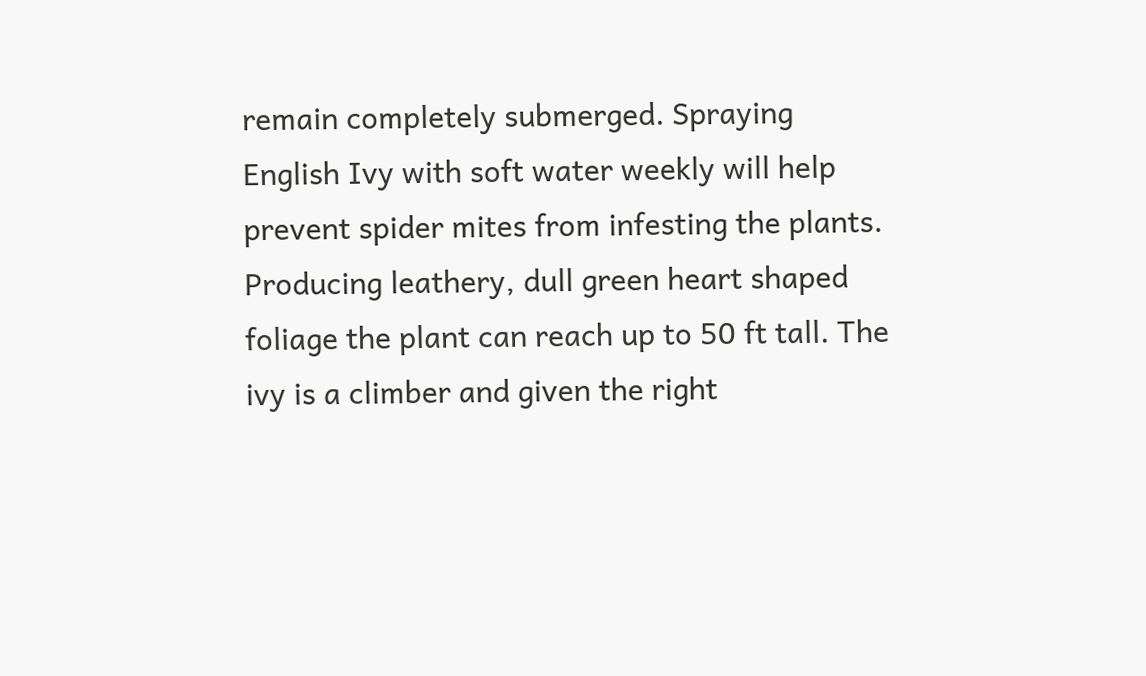remain completely submerged. Spraying English Ivy with soft water weekly will help prevent spider mites from infesting the plants. Producing leathery, dull green heart shaped foliage the plant can reach up to 50 ft tall. The ivy is a climber and given the right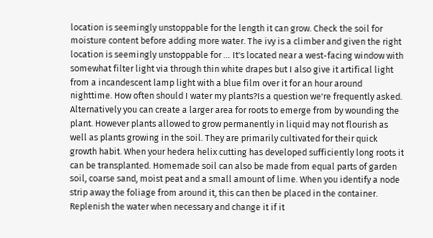location is seemingly unstoppable for the length it can grow. Check the soil for moisture content before adding more water. The ivy is a climber and given the right location is seemingly unstoppable for … It's located near a west-facing window with somewhat filter light via through thin white drapes but I also give it artifical light from a incandescent lamp light with a blue film over it for an hour around nighttime. How often should I water my plants?Is a question we're frequently asked. Alternatively you can create a larger area for roots to emerge from by wounding the plant. However plants allowed to grow permanently in liquid may not flourish as well as plants growing in the soil. They are primarily cultivated for their quick growth habit. When your hedera helix cutting has developed sufficiently long roots it can be transplanted. Homemade soil can also be made from equal parts of garden soil, coarse sand, moist peat and a small amount of lime. When you identify a node strip away the foliage from around it, this can then be placed in the container. Replenish the water when necessary and change it if it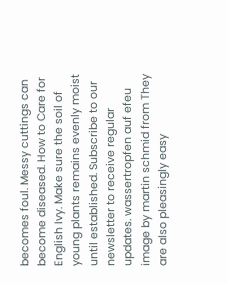becomes foul. Messy cuttings can become diseased. How to Care for English Ivy. Make sure the soil of young plants remains evenly moist until established. Subscribe to our newsletter to receive regular updates. wassertropfen auf efeu image by martin schmid from They are also pleasingly easy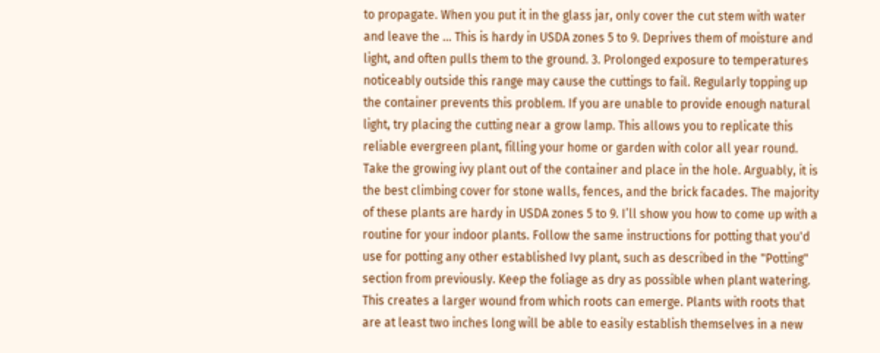to propagate. When you put it in the glass jar, only cover the cut stem with water and leave the … This is hardy in USDA zones 5 to 9. Deprives them of moisture and light, and often pulls them to the ground. 3. Prolonged exposure to temperatures noticeably outside this range may cause the cuttings to fail. Regularly topping up the container prevents this problem. If you are unable to provide enough natural light, try placing the cutting near a grow lamp. This allows you to replicate this reliable evergreen plant, filling your home or garden with color all year round. Take the growing ivy plant out of the container and place in the hole. Arguably, it is the best climbing cover for stone walls, fences, and the brick facades. The majority of these plants are hardy in USDA zones 5 to 9. I’ll show you how to come up with a routine for your indoor plants. Follow the same instructions for potting that you'd use for potting any other established Ivy plant, such as described in the "Potting" section from previously. Keep the foliage as dry as possible when plant watering. This creates a larger wound from which roots can emerge. Plants with roots that are at least two inches long will be able to easily establish themselves in a new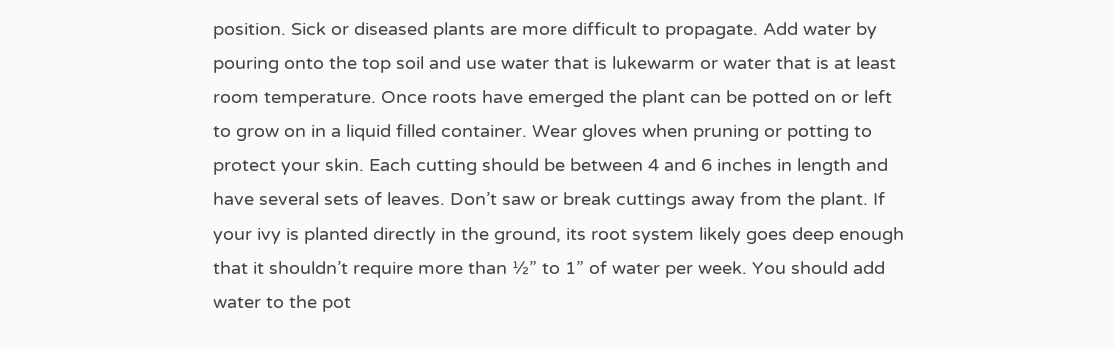position. Sick or diseased plants are more difficult to propagate. Add water by pouring onto the top soil and use water that is lukewarm or water that is at least room temperature. Once roots have emerged the plant can be potted on or left to grow on in a liquid filled container. Wear gloves when pruning or potting to protect your skin. Each cutting should be between 4 and 6 inches in length and have several sets of leaves. Don’t saw or break cuttings away from the plant. If your ivy is planted directly in the ground, its root system likely goes deep enough that it shouldn’t require more than ½” to 1” of water per week. You should add water to the pot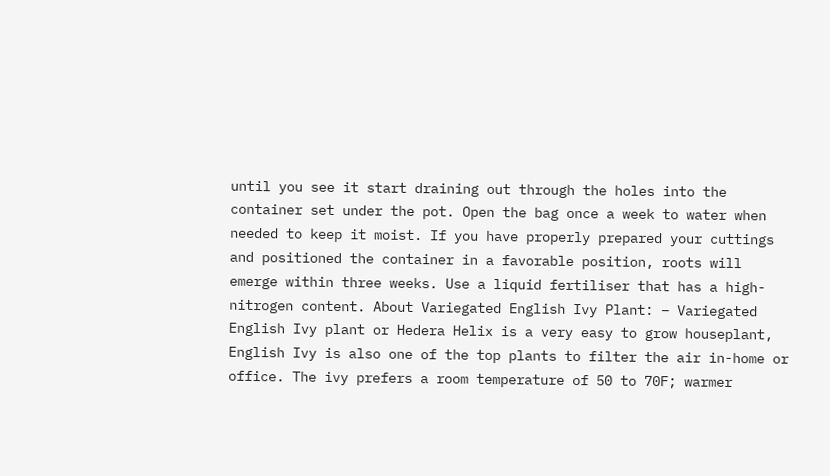until you see it start draining out through the holes into the container set under the pot. Open the bag once a week to water when needed to keep it moist. If you have properly prepared your cuttings and positioned the container in a favorable position, roots will emerge within three weeks. Use a liquid fertiliser that has a high-nitrogen content. About Variegated English Ivy Plant: – Variegated English Ivy plant or Hedera Helix is a very easy to grow houseplant, English Ivy is also one of the top plants to filter the air in-home or office. The ivy prefers a room temperature of 50 to 70F; warmer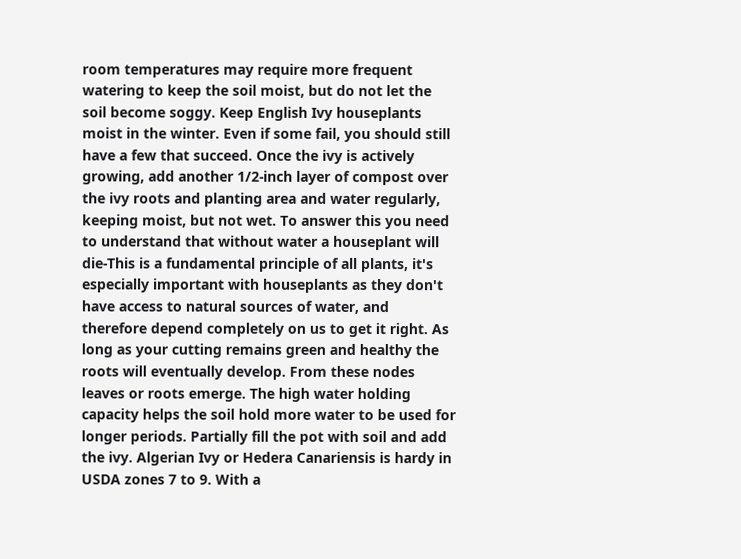room temperatures may require more frequent watering to keep the soil moist, but do not let the soil become soggy. Keep English Ivy houseplants moist in the winter. Even if some fail, you should still have a few that succeed. Once the ivy is actively growing, add another 1/2-inch layer of compost over the ivy roots and planting area and water regularly, keeping moist, but not wet. To answer this you need to understand that without water a houseplant will die-This is a fundamental principle of all plants, it's especially important with houseplants as they don't have access to natural sources of water, and therefore depend completely on us to get it right. As long as your cutting remains green and healthy the roots will eventually develop. From these nodes leaves or roots emerge. The high water holding capacity helps the soil hold more water to be used for longer periods. Partially fill the pot with soil and add the ivy. Algerian Ivy or Hedera Canariensis is hardy in USDA zones 7 to 9. With a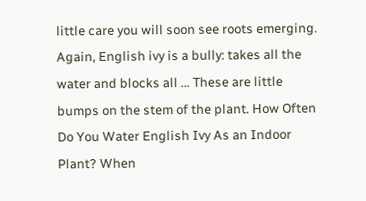little care you will soon see roots emerging. Again, English ivy is a bully: takes all the water and blocks all … These are little bumps on the stem of the plant. How Often Do You Water English Ivy As an Indoor Plant? When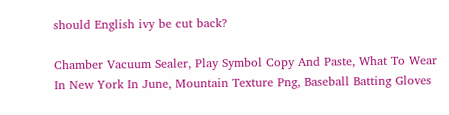should English ivy be cut back?

Chamber Vacuum Sealer, Play Symbol Copy And Paste, What To Wear In New York In June, Mountain Texture Png, Baseball Batting Gloves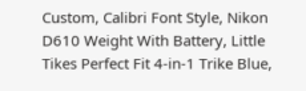Custom, Calibri Font Style, Nikon D610 Weight With Battery, Little Tikes Perfect Fit 4-in-1 Trike Blue,